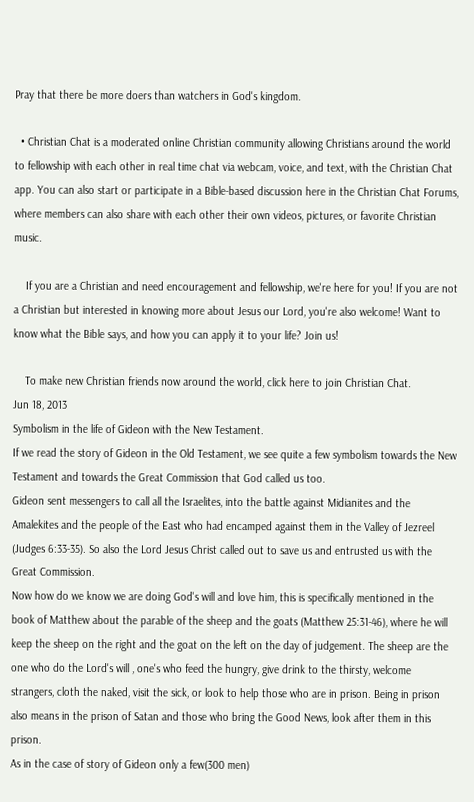Pray that there be more doers than watchers in God's kingdom.

  • Christian Chat is a moderated online Christian community allowing Christians around the world to fellowship with each other in real time chat via webcam, voice, and text, with the Christian Chat app. You can also start or participate in a Bible-based discussion here in the Christian Chat Forums, where members can also share with each other their own videos, pictures, or favorite Christian music.

    If you are a Christian and need encouragement and fellowship, we're here for you! If you are not a Christian but interested in knowing more about Jesus our Lord, you're also welcome! Want to know what the Bible says, and how you can apply it to your life? Join us!

    To make new Christian friends now around the world, click here to join Christian Chat.
Jun 18, 2013
Symbolism in the life of Gideon with the New Testament.
If we read the story of Gideon in the Old Testament, we see quite a few symbolism towards the New Testament and towards the Great Commission that God called us too.
Gideon sent messengers to call all the Israelites, into the battle against Midianites and the Amalekites and the people of the East who had encamped against them in the Valley of Jezreel (Judges 6:33-35). So also the Lord Jesus Christ called out to save us and entrusted us with the Great Commission.
Now how do we know we are doing God's will and love him, this is specifically mentioned in the book of Matthew about the parable of the sheep and the goats (Matthew 25:31-46), where he will keep the sheep on the right and the goat on the left on the day of judgement. The sheep are the one who do the Lord's will , one's who feed the hungry, give drink to the thirsty, welcome strangers, cloth the naked, visit the sick, or look to help those who are in prison. Being in prison also means in the prison of Satan and those who bring the Good News, look after them in this prison.
As in the case of story of Gideon only a few(300 men)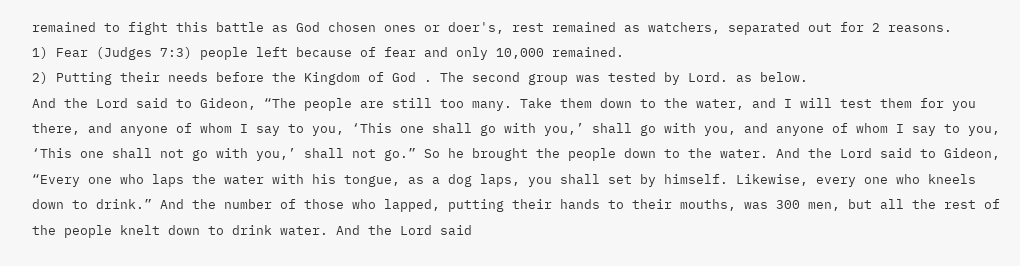remained to fight this battle as God chosen ones or doer's, rest remained as watchers, separated out for 2 reasons.
1) Fear (Judges 7:3) people left because of fear and only 10,000 remained.
2) Putting their needs before the Kingdom of God . The second group was tested by Lord. as below.
And the Lord said to Gideon, “The people are still too many. Take them down to the water, and I will test them for you there, and anyone of whom I say to you, ‘This one shall go with you,’ shall go with you, and anyone of whom I say to you, ‘This one shall not go with you,’ shall not go.” So he brought the people down to the water. And the Lord said to Gideon, “Every one who laps the water with his tongue, as a dog laps, you shall set by himself. Likewise, every one who kneels down to drink.” And the number of those who lapped, putting their hands to their mouths, was 300 men, but all the rest of the people knelt down to drink water. And the Lord said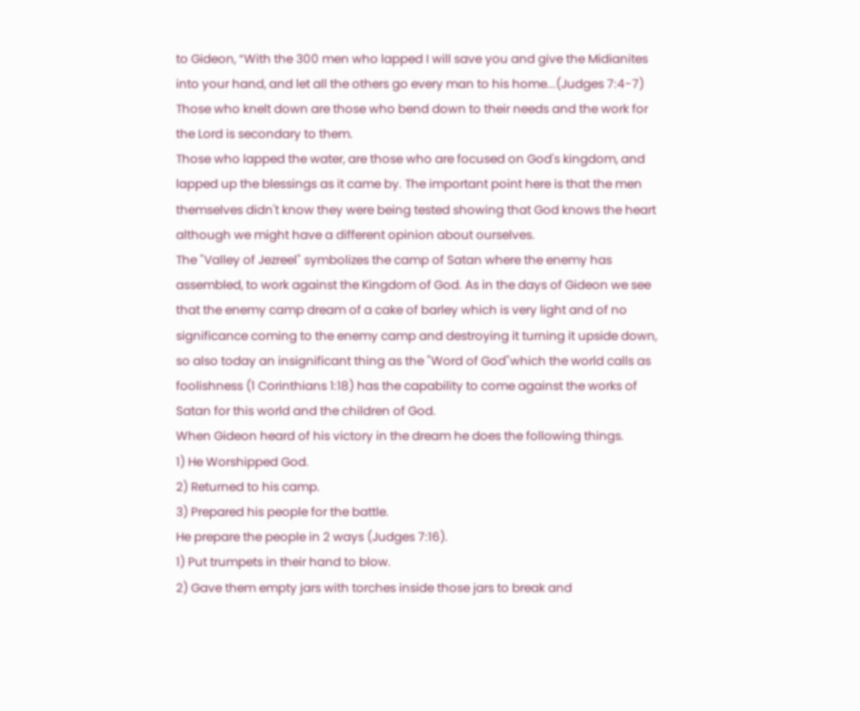to Gideon, “With the 300 men who lapped I will save you and give the Midianites into your hand, and let all the others go every man to his home...(Judges 7:4-7)
Those who knelt down are those who bend down to their needs and the work for the Lord is secondary to them.
Those who lapped the water, are those who are focused on God's kingdom, and lapped up the blessings as it came by. The important point here is that the men themselves didn't know they were being tested showing that God knows the heart although we might have a different opinion about ourselves.
The "Valley of Jezreel" symbolizes the camp of Satan where the enemy has assembled, to work against the Kingdom of God. As in the days of Gideon we see that the enemy camp dream of a cake of barley which is very light and of no significance coming to the enemy camp and destroying it turning it upside down, so also today an insignificant thing as the "Word of God"which the world calls as foolishness (1 Corinthians 1:18) has the capability to come against the works of Satan for this world and the children of God.
When Gideon heard of his victory in the dream he does the following things.
1) He Worshipped God.
2) Returned to his camp.
3) Prepared his people for the battle.
He prepare the people in 2 ways (Judges 7:16).
1) Put trumpets in their hand to blow.
2) Gave them empty jars with torches inside those jars to break and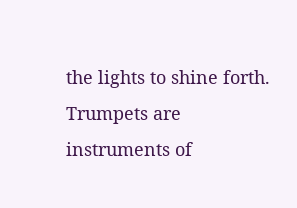the lights to shine forth.
Trumpets are instruments of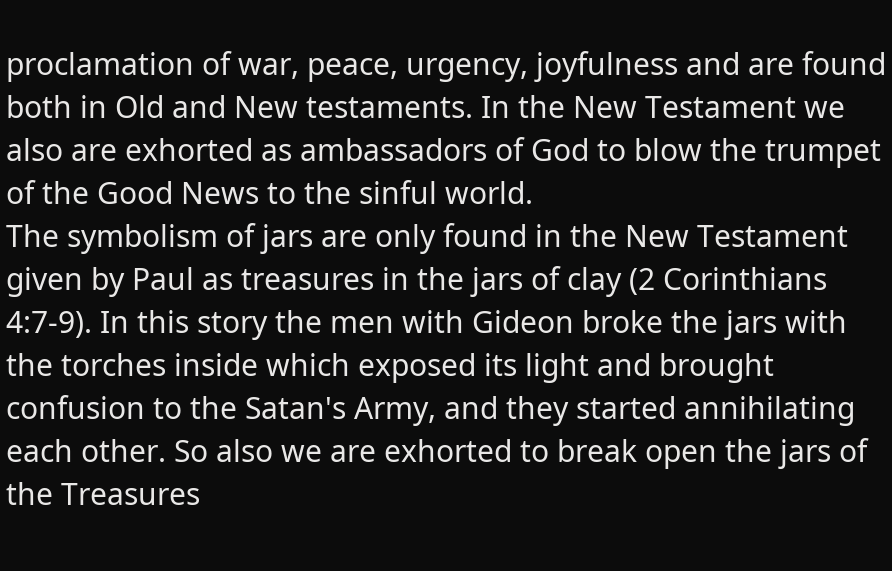proclamation of war, peace, urgency, joyfulness and are found both in Old and New testaments. In the New Testament we also are exhorted as ambassadors of God to blow the trumpet of the Good News to the sinful world.
The symbolism of jars are only found in the New Testament given by Paul as treasures in the jars of clay (2 Corinthians 4:7-9). In this story the men with Gideon broke the jars with the torches inside which exposed its light and brought confusion to the Satan's Army, and they started annihilating each other. So also we are exhorted to break open the jars of the Treasures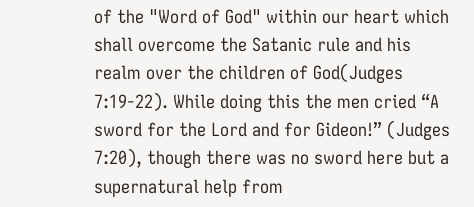of the "Word of God" within our heart which shall overcome the Satanic rule and his realm over the children of God(Judges 7:19-22). While doing this the men cried “A sword for the Lord and for Gideon!” (Judges 7:20), though there was no sword here but a supernatural help from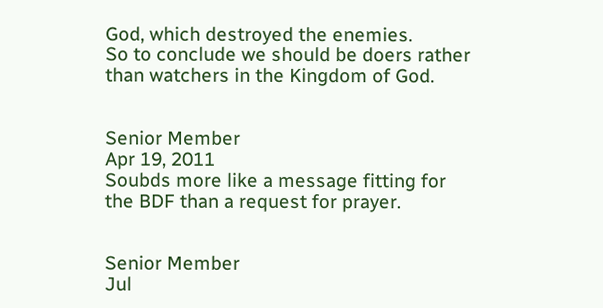God, which destroyed the enemies.
So to conclude we should be doers rather than watchers in the Kingdom of God.


Senior Member
Apr 19, 2011
Soubds more like a message fitting for the BDF than a request for prayer.


Senior Member
Jul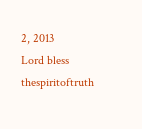2, 2013
Lord bless thespiritoftruth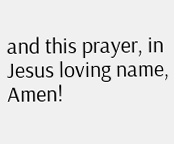and this prayer, in Jesus loving name, Amen!